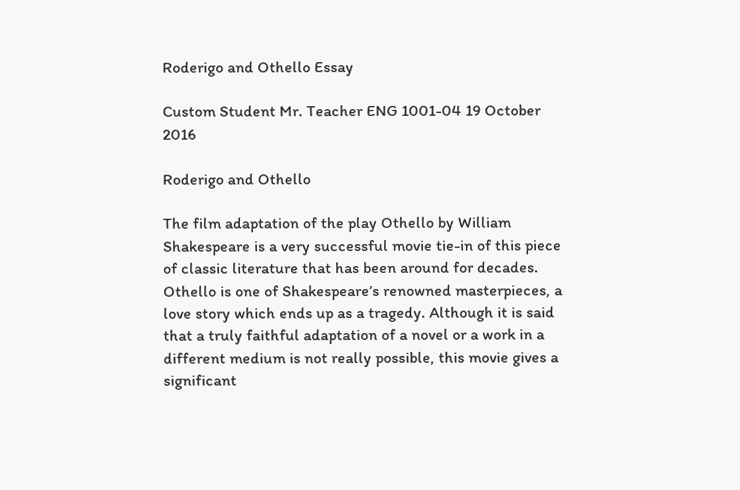Roderigo and Othello Essay

Custom Student Mr. Teacher ENG 1001-04 19 October 2016

Roderigo and Othello

The film adaptation of the play Othello by William Shakespeare is a very successful movie tie-in of this piece of classic literature that has been around for decades. Othello is one of Shakespeare’s renowned masterpieces, a love story which ends up as a tragedy. Although it is said that a truly faithful adaptation of a novel or a work in a different medium is not really possible, this movie gives a significant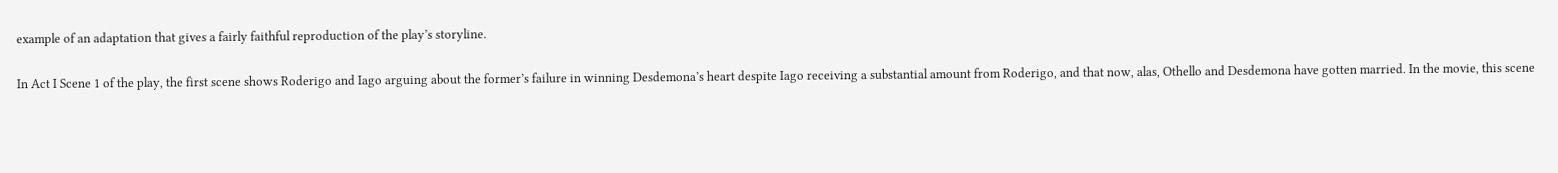example of an adaptation that gives a fairly faithful reproduction of the play’s storyline.

In Act I Scene 1 of the play, the first scene shows Roderigo and Iago arguing about the former’s failure in winning Desdemona’s heart despite Iago receiving a substantial amount from Roderigo, and that now, alas, Othello and Desdemona have gotten married. In the movie, this scene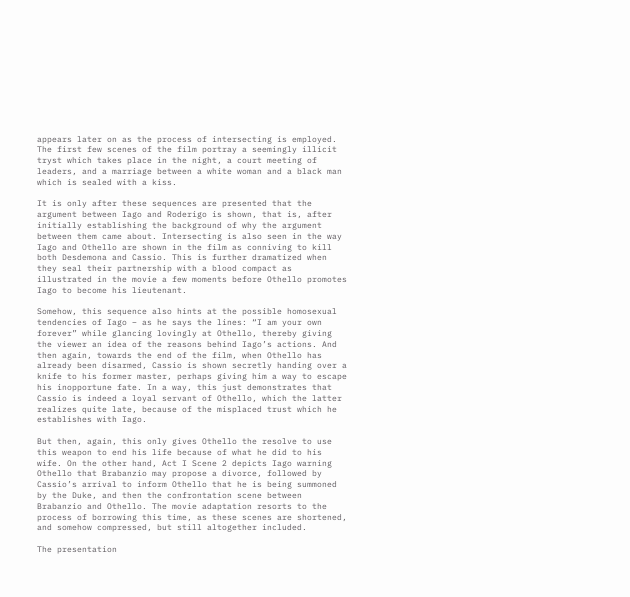appears later on as the process of intersecting is employed. The first few scenes of the film portray a seemingly illicit tryst which takes place in the night, a court meeting of leaders, and a marriage between a white woman and a black man which is sealed with a kiss.

It is only after these sequences are presented that the argument between Iago and Roderigo is shown, that is, after initially establishing the background of why the argument between them came about. Intersecting is also seen in the way Iago and Othello are shown in the film as conniving to kill both Desdemona and Cassio. This is further dramatized when they seal their partnership with a blood compact as illustrated in the movie a few moments before Othello promotes Iago to become his lieutenant.

Somehow, this sequence also hints at the possible homosexual tendencies of Iago – as he says the lines: “I am your own forever” while glancing lovingly at Othello, thereby giving the viewer an idea of the reasons behind Iago’s actions. And then again, towards the end of the film, when Othello has already been disarmed, Cassio is shown secretly handing over a knife to his former master, perhaps giving him a way to escape his inopportune fate. In a way, this just demonstrates that Cassio is indeed a loyal servant of Othello, which the latter realizes quite late, because of the misplaced trust which he establishes with Iago.

But then, again, this only gives Othello the resolve to use this weapon to end his life because of what he did to his wife. On the other hand, Act I Scene 2 depicts Iago warning Othello that Brabanzio may propose a divorce, followed by Cassio’s arrival to inform Othello that he is being summoned by the Duke, and then the confrontation scene between Brabanzio and Othello. The movie adaptation resorts to the process of borrowing this time, as these scenes are shortened, and somehow compressed, but still altogether included.

The presentation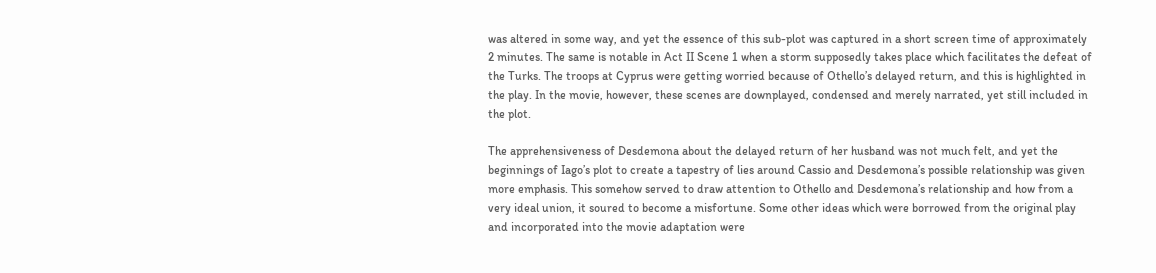was altered in some way, and yet the essence of this sub-plot was captured in a short screen time of approximately 2 minutes. The same is notable in Act II Scene 1 when a storm supposedly takes place which facilitates the defeat of the Turks. The troops at Cyprus were getting worried because of Othello’s delayed return, and this is highlighted in the play. In the movie, however, these scenes are downplayed, condensed and merely narrated, yet still included in the plot.

The apprehensiveness of Desdemona about the delayed return of her husband was not much felt, and yet the beginnings of Iago’s plot to create a tapestry of lies around Cassio and Desdemona’s possible relationship was given more emphasis. This somehow served to draw attention to Othello and Desdemona’s relationship and how from a very ideal union, it soured to become a misfortune. Some other ideas which were borrowed from the original play and incorporated into the movie adaptation were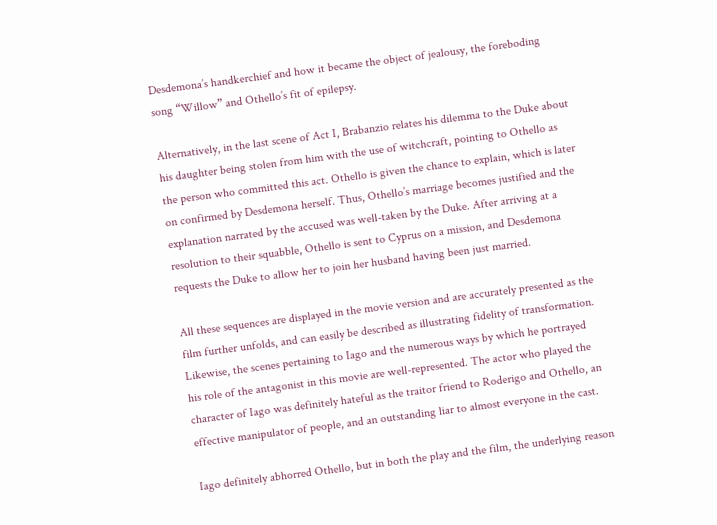Desdemona’s handkerchief and how it became the object of jealousy, the foreboding song “Willow” and Othello’s fit of epilepsy.

Alternatively, in the last scene of Act I, Brabanzio relates his dilemma to the Duke about his daughter being stolen from him with the use of witchcraft, pointing to Othello as the person who committed this act. Othello is given the chance to explain, which is later on confirmed by Desdemona herself. Thus, Othello’s marriage becomes justified and the explanation narrated by the accused was well-taken by the Duke. After arriving at a resolution to their squabble, Othello is sent to Cyprus on a mission, and Desdemona requests the Duke to allow her to join her husband having been just married.

All these sequences are displayed in the movie version and are accurately presented as the film further unfolds, and can easily be described as illustrating fidelity of transformation. Likewise, the scenes pertaining to Iago and the numerous ways by which he portrayed his role of the antagonist in this movie are well-represented. The actor who played the character of Iago was definitely hateful as the traitor friend to Roderigo and Othello, an effective manipulator of people, and an outstanding liar to almost everyone in the cast.

Iago definitely abhorred Othello, but in both the play and the film, the underlying reason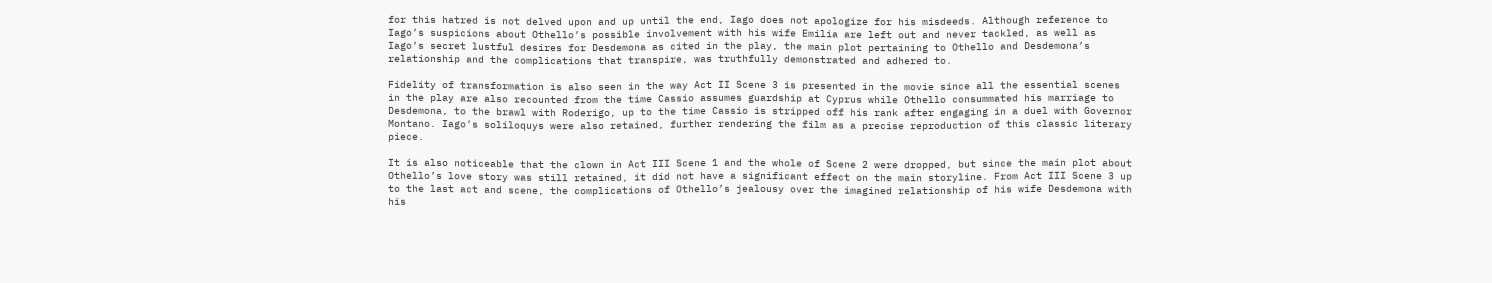for this hatred is not delved upon and up until the end, Iago does not apologize for his misdeeds. Although reference to Iago’s suspicions about Othello’s possible involvement with his wife Emilia are left out and never tackled, as well as Iago’s secret lustful desires for Desdemona as cited in the play, the main plot pertaining to Othello and Desdemona’s relationship and the complications that transpire, was truthfully demonstrated and adhered to.

Fidelity of transformation is also seen in the way Act II Scene 3 is presented in the movie since all the essential scenes in the play are also recounted from the time Cassio assumes guardship at Cyprus while Othello consummated his marriage to Desdemona, to the brawl with Roderigo, up to the time Cassio is stripped off his rank after engaging in a duel with Governor Montano. Iago’s soliloquys were also retained, further rendering the film as a precise reproduction of this classic literary piece.

It is also noticeable that the clown in Act III Scene 1 and the whole of Scene 2 were dropped, but since the main plot about Othello’s love story was still retained, it did not have a significant effect on the main storyline. From Act III Scene 3 up to the last act and scene, the complications of Othello’s jealousy over the imagined relationship of his wife Desdemona with his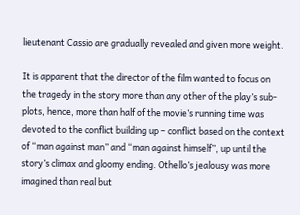lieutenant Cassio are gradually revealed and given more weight.

It is apparent that the director of the film wanted to focus on the tragedy in the story more than any other of the play’s sub-plots, hence, more than half of the movie’s running time was devoted to the conflict building up – conflict based on the context of “man against man” and “man against himself”, up until the story’s climax and gloomy ending. Othello’s jealousy was more imagined than real but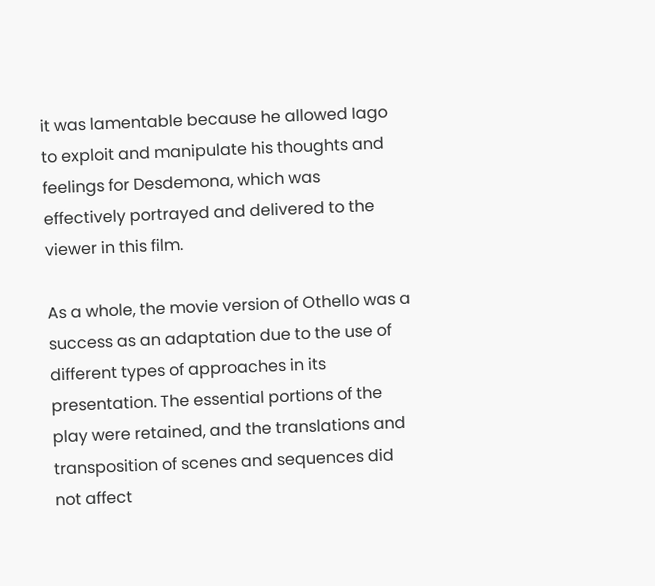it was lamentable because he allowed Iago to exploit and manipulate his thoughts and feelings for Desdemona, which was effectively portrayed and delivered to the viewer in this film.

As a whole, the movie version of Othello was a success as an adaptation due to the use of different types of approaches in its presentation. The essential portions of the play were retained, and the translations and transposition of scenes and sequences did not affect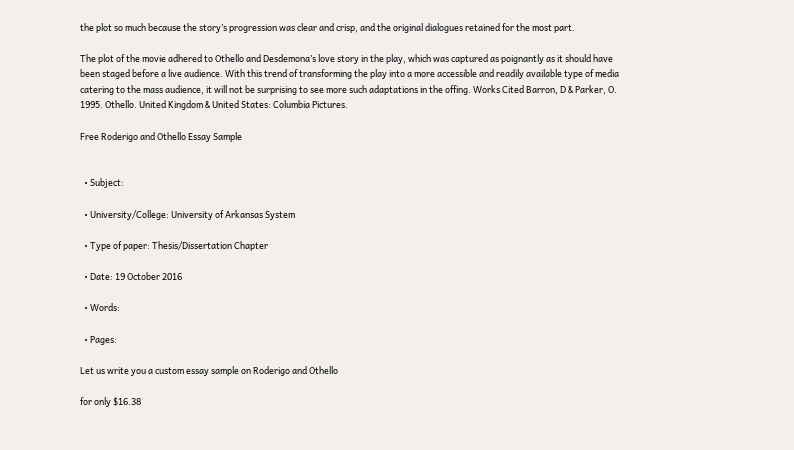the plot so much because the story’s progression was clear and crisp, and the original dialogues retained for the most part.

The plot of the movie adhered to Othello and Desdemona’s love story in the play, which was captured as poignantly as it should have been staged before a live audience. With this trend of transforming the play into a more accessible and readily available type of media catering to the mass audience, it will not be surprising to see more such adaptations in the offing. Works Cited Barron, D & Parker, O. 1995. Othello. United Kingdom & United States: Columbia Pictures.

Free Roderigo and Othello Essay Sample


  • Subject:

  • University/College: University of Arkansas System

  • Type of paper: Thesis/Dissertation Chapter

  • Date: 19 October 2016

  • Words:

  • Pages:

Let us write you a custom essay sample on Roderigo and Othello

for only $16.38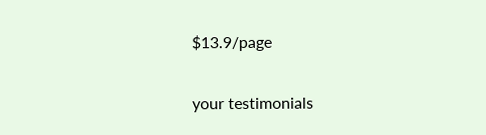$13.9/page

your testimonials